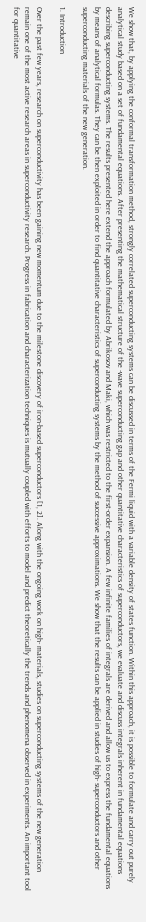We show that, by applying the conformal transformation method, strongly correlated superconducting systems can be discussed in terms of the Fermi liquid with a variable density of states function. Within this approach, it is possible to formulate and carry out purely analytical study based on a set of fundamental equations. After presenting the mathematical structure of the -wave superconducting gap and other quantitative characteristics of superconductors, we evaluate and discuss integrals inherent in fundamental equations describing superconducting systems. The results presented here extend the approach formulated by Abrikosov and Maki, which was restricted to the first-order expansion. A few infinite families of integrals are derived and allow us to express the fundamental equations by means of analytical formulas. They can be then exploited in order to find quantitative characteristics of superconducting systems by the method of successive approximations. We show that the results can be applied in studies of high- superconductors and other superconducting materials of the new generation.

1. Introduction

Over the past few years, research on superconductivity has been gaining new momentum due to the milestone discovery of iron-based superconductors [1, 2]. Along with the ongoing work on high- materials, studies on superconducting systems of the new generation remain one of the most active research areas in superconductivity research. Progress in fabrication and characterization techniques is mutually coupled with efforts to model and predict theoretically the trends and phenomena observed in experiments. An important tool for quantitative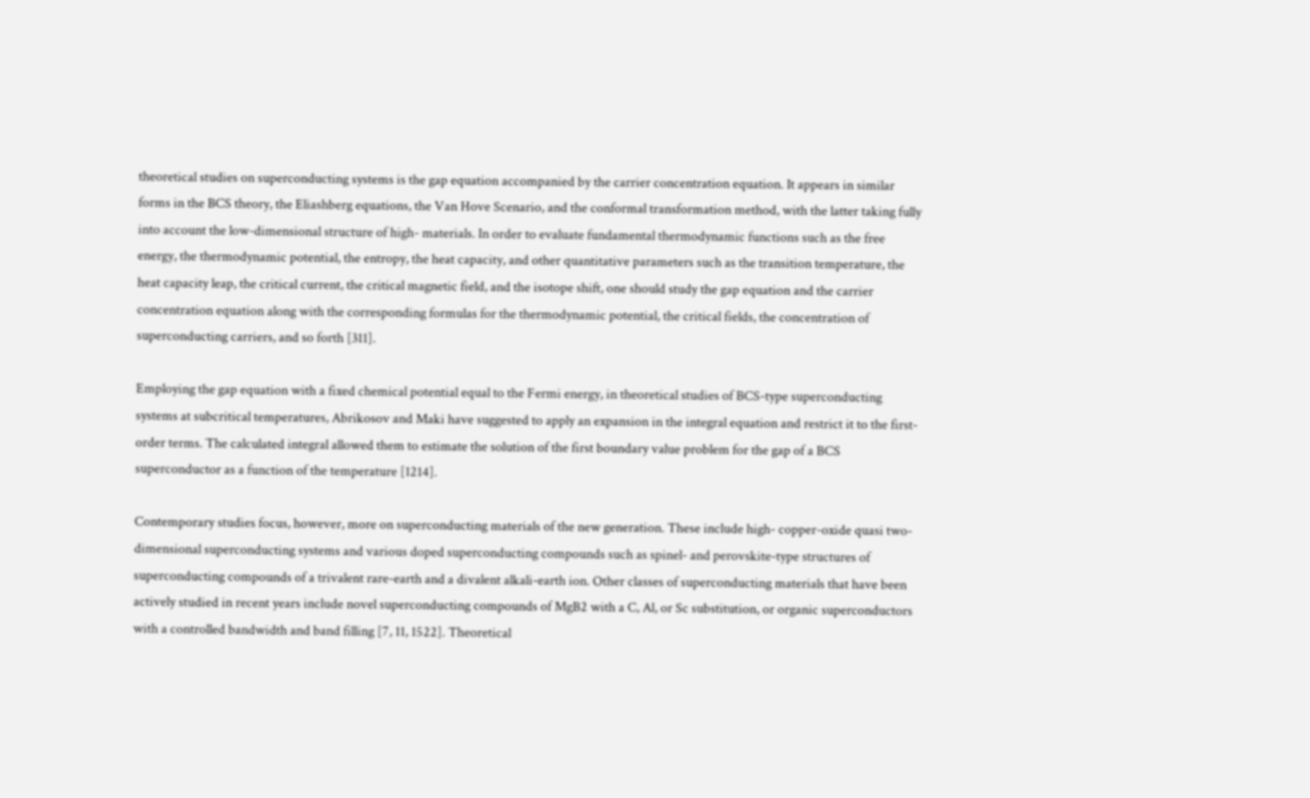theoretical studies on superconducting systems is the gap equation accompanied by the carrier concentration equation. It appears in similar forms in the BCS theory, the Eliashberg equations, the Van Hove Scenario, and the conformal transformation method, with the latter taking fully into account the low-dimensional structure of high- materials. In order to evaluate fundamental thermodynamic functions such as the free energy, the thermodynamic potential, the entropy, the heat capacity, and other quantitative parameters such as the transition temperature, the heat capacity leap, the critical current, the critical magnetic field, and the isotope shift, one should study the gap equation and the carrier concentration equation along with the corresponding formulas for the thermodynamic potential, the critical fields, the concentration of superconducting carriers, and so forth [311].

Employing the gap equation with a fixed chemical potential equal to the Fermi energy, in theoretical studies of BCS-type superconducting systems at subcritical temperatures, Abrikosov and Maki have suggested to apply an expansion in the integral equation and restrict it to the first-order terms. The calculated integral allowed them to estimate the solution of the first boundary value problem for the gap of a BCS superconductor as a function of the temperature [1214].

Contemporary studies focus, however, more on superconducting materials of the new generation. These include high- copper-oxide quasi two-dimensional superconducting systems and various doped superconducting compounds such as spinel- and perovskite-type structures of superconducting compounds of a trivalent rare-earth and a divalent alkali-earth ion. Other classes of superconducting materials that have been actively studied in recent years include novel superconducting compounds of MgB2 with a C, Al, or Sc substitution, or organic superconductors with a controlled bandwidth and band filling [7, 11, 1522]. Theoretical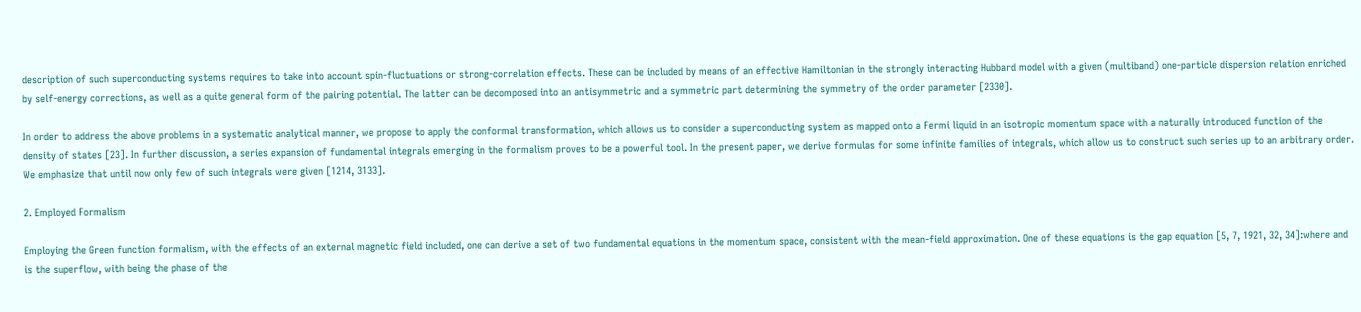description of such superconducting systems requires to take into account spin-fluctuations or strong-correlation effects. These can be included by means of an effective Hamiltonian in the strongly interacting Hubbard model with a given (multiband) one-particle dispersion relation enriched by self-energy corrections, as well as a quite general form of the pairing potential. The latter can be decomposed into an antisymmetric and a symmetric part determining the symmetry of the order parameter [2330].

In order to address the above problems in a systematic analytical manner, we propose to apply the conformal transformation, which allows us to consider a superconducting system as mapped onto a Fermi liquid in an isotropic momentum space with a naturally introduced function of the density of states [23]. In further discussion, a series expansion of fundamental integrals emerging in the formalism proves to be a powerful tool. In the present paper, we derive formulas for some infinite families of integrals, which allow us to construct such series up to an arbitrary order. We emphasize that until now only few of such integrals were given [1214, 3133].

2. Employed Formalism

Employing the Green function formalism, with the effects of an external magnetic field included, one can derive a set of two fundamental equations in the momentum space, consistent with the mean-field approximation. One of these equations is the gap equation [5, 7, 1921, 32, 34]:where and is the superflow, with being the phase of the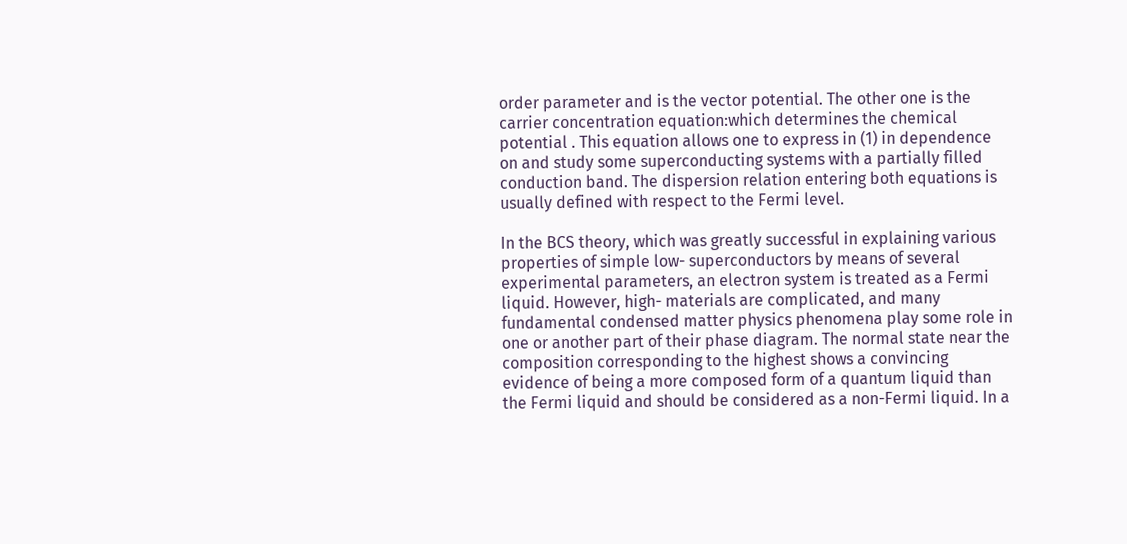order parameter and is the vector potential. The other one is the carrier concentration equation:which determines the chemical potential . This equation allows one to express in (1) in dependence on and study some superconducting systems with a partially filled conduction band. The dispersion relation entering both equations is usually defined with respect to the Fermi level.

In the BCS theory, which was greatly successful in explaining various properties of simple low- superconductors by means of several experimental parameters, an electron system is treated as a Fermi liquid. However, high- materials are complicated, and many fundamental condensed matter physics phenomena play some role in one or another part of their phase diagram. The normal state near the composition corresponding to the highest shows a convincing evidence of being a more composed form of a quantum liquid than the Fermi liquid and should be considered as a non-Fermi liquid. In a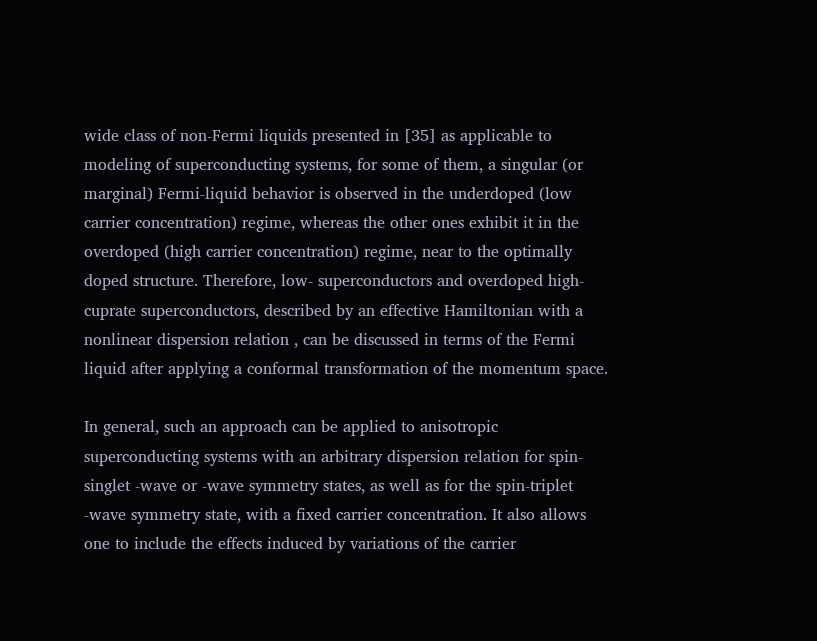wide class of non-Fermi liquids presented in [35] as applicable to modeling of superconducting systems, for some of them, a singular (or marginal) Fermi-liquid behavior is observed in the underdoped (low carrier concentration) regime, whereas the other ones exhibit it in the overdoped (high carrier concentration) regime, near to the optimally doped structure. Therefore, low- superconductors and overdoped high- cuprate superconductors, described by an effective Hamiltonian with a nonlinear dispersion relation , can be discussed in terms of the Fermi liquid after applying a conformal transformation of the momentum space.

In general, such an approach can be applied to anisotropic superconducting systems with an arbitrary dispersion relation for spin-singlet -wave or -wave symmetry states, as well as for the spin-triplet -wave symmetry state, with a fixed carrier concentration. It also allows one to include the effects induced by variations of the carrier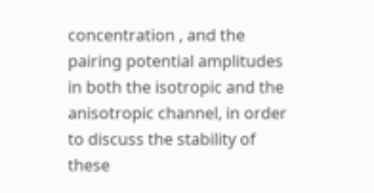concentration , and the pairing potential amplitudes in both the isotropic and the anisotropic channel, in order to discuss the stability of these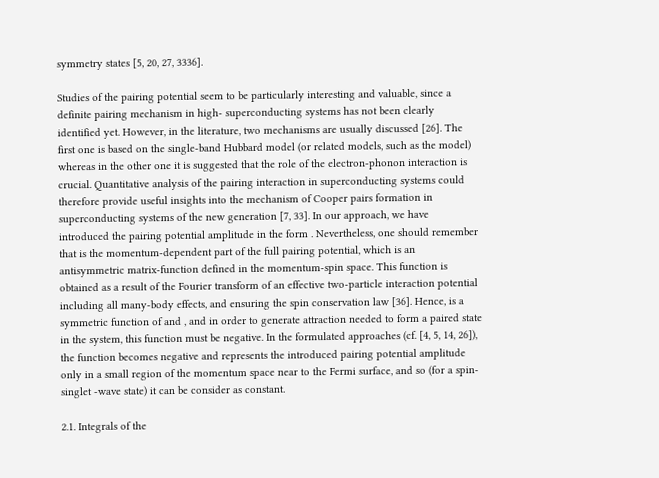symmetry states [5, 20, 27, 3336].

Studies of the pairing potential seem to be particularly interesting and valuable, since a definite pairing mechanism in high- superconducting systems has not been clearly identified yet. However, in the literature, two mechanisms are usually discussed [26]. The first one is based on the single-band Hubbard model (or related models, such as the model) whereas in the other one it is suggested that the role of the electron-phonon interaction is crucial. Quantitative analysis of the pairing interaction in superconducting systems could therefore provide useful insights into the mechanism of Cooper pairs formation in superconducting systems of the new generation [7, 33]. In our approach, we have introduced the pairing potential amplitude in the form . Nevertheless, one should remember that is the momentum-dependent part of the full pairing potential, which is an antisymmetric matrix-function defined in the momentum-spin space. This function is obtained as a result of the Fourier transform of an effective two-particle interaction potential including all many-body effects, and ensuring the spin conservation law [36]. Hence, is a symmetric function of and , and in order to generate attraction needed to form a paired state in the system, this function must be negative. In the formulated approaches (cf. [4, 5, 14, 26]), the function becomes negative and represents the introduced pairing potential amplitude only in a small region of the momentum space near to the Fermi surface, and so (for a spin-singlet -wave state) it can be consider as constant.

2.1. Integrals of the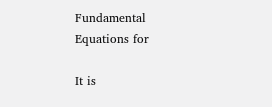Fundamental Equations for

It is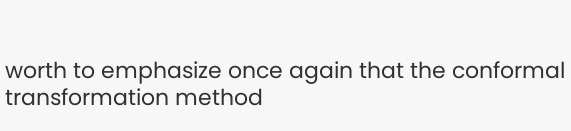worth to emphasize once again that the conformal transformation method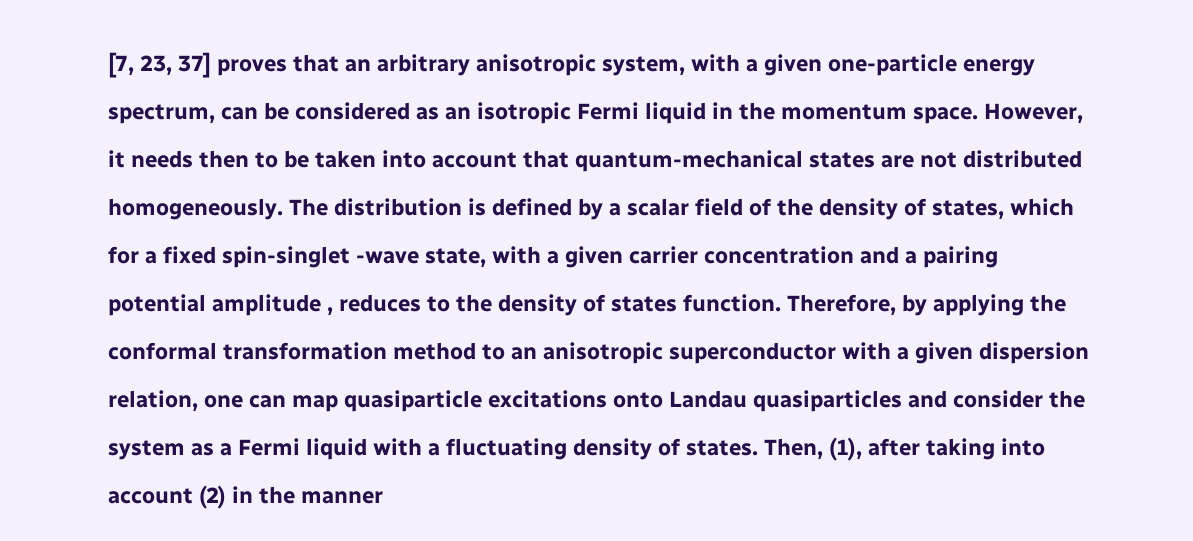[7, 23, 37] proves that an arbitrary anisotropic system, with a given one-particle energy spectrum, can be considered as an isotropic Fermi liquid in the momentum space. However, it needs then to be taken into account that quantum-mechanical states are not distributed homogeneously. The distribution is defined by a scalar field of the density of states, which for a fixed spin-singlet -wave state, with a given carrier concentration and a pairing potential amplitude , reduces to the density of states function. Therefore, by applying the conformal transformation method to an anisotropic superconductor with a given dispersion relation, one can map quasiparticle excitations onto Landau quasiparticles and consider the system as a Fermi liquid with a fluctuating density of states. Then, (1), after taking into account (2) in the manner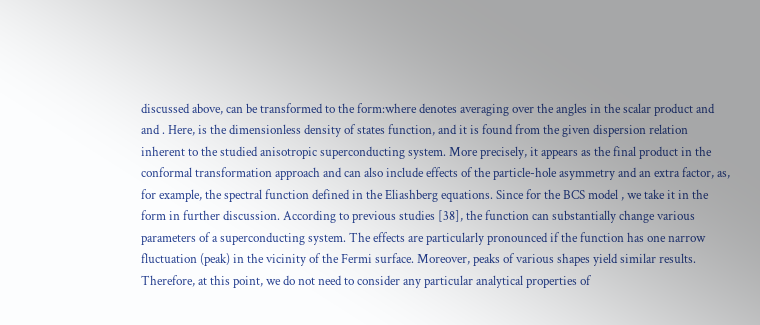discussed above, can be transformed to the form:where denotes averaging over the angles in the scalar product and and . Here, is the dimensionless density of states function, and it is found from the given dispersion relation inherent to the studied anisotropic superconducting system. More precisely, it appears as the final product in the conformal transformation approach and can also include effects of the particle-hole asymmetry and an extra factor, as, for example, the spectral function defined in the Eliashberg equations. Since for the BCS model , we take it in the form in further discussion. According to previous studies [38], the function can substantially change various parameters of a superconducting system. The effects are particularly pronounced if the function has one narrow fluctuation (peak) in the vicinity of the Fermi surface. Moreover, peaks of various shapes yield similar results. Therefore, at this point, we do not need to consider any particular analytical properties of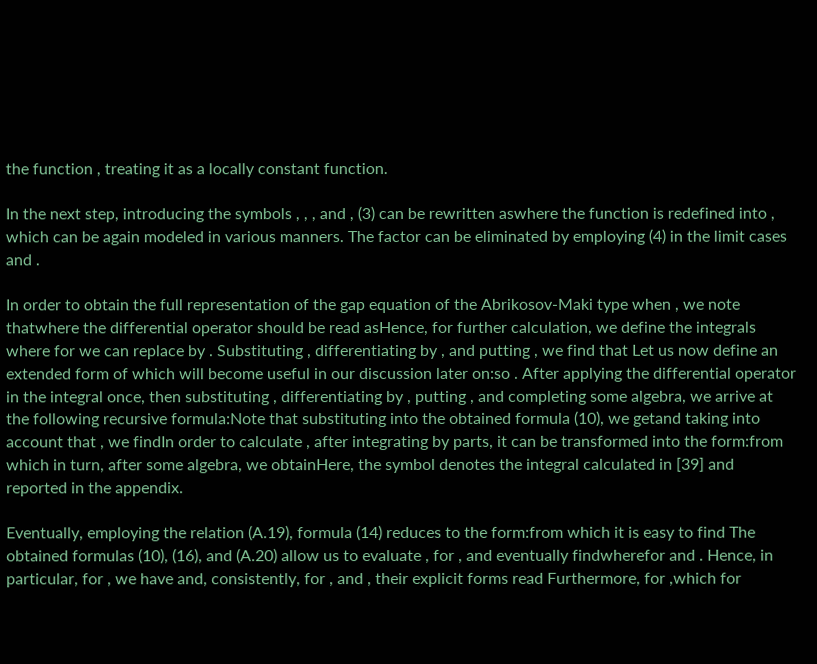the function , treating it as a locally constant function.

In the next step, introducing the symbols , , , and , (3) can be rewritten aswhere the function is redefined into , which can be again modeled in various manners. The factor can be eliminated by employing (4) in the limit cases and .

In order to obtain the full representation of the gap equation of the Abrikosov-Maki type when , we note thatwhere the differential operator should be read asHence, for further calculation, we define the integrals where for we can replace by . Substituting , differentiating by , and putting , we find that Let us now define an extended form of which will become useful in our discussion later on:so . After applying the differential operator in the integral once, then substituting , differentiating by , putting , and completing some algebra, we arrive at the following recursive formula:Note that substituting into the obtained formula (10), we getand taking into account that , we findIn order to calculate , after integrating by parts, it can be transformed into the form:from which in turn, after some algebra, we obtainHere, the symbol denotes the integral calculated in [39] and reported in the appendix.

Eventually, employing the relation (A.19), formula (14) reduces to the form:from which it is easy to find The obtained formulas (10), (16), and (A.20) allow us to evaluate , for , and eventually findwherefor and . Hence, in particular, for , we have and, consistently, for , and , their explicit forms read Furthermore, for ,which for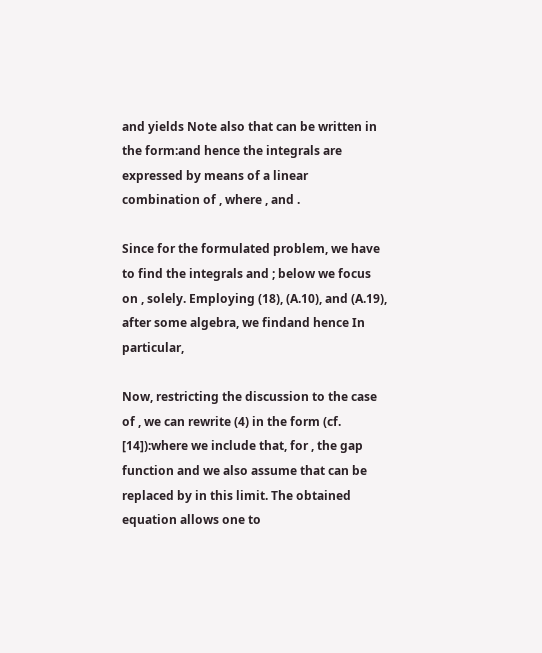and yields Note also that can be written in the form:and hence the integrals are expressed by means of a linear combination of , where , and .

Since for the formulated problem, we have to find the integrals and ; below we focus on , solely. Employing (18), (A.10), and (A.19), after some algebra, we findand hence In particular,

Now, restricting the discussion to the case of , we can rewrite (4) in the form (cf. [14]):where we include that, for , the gap function and we also assume that can be replaced by in this limit. The obtained equation allows one to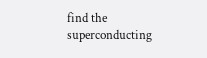find the superconducting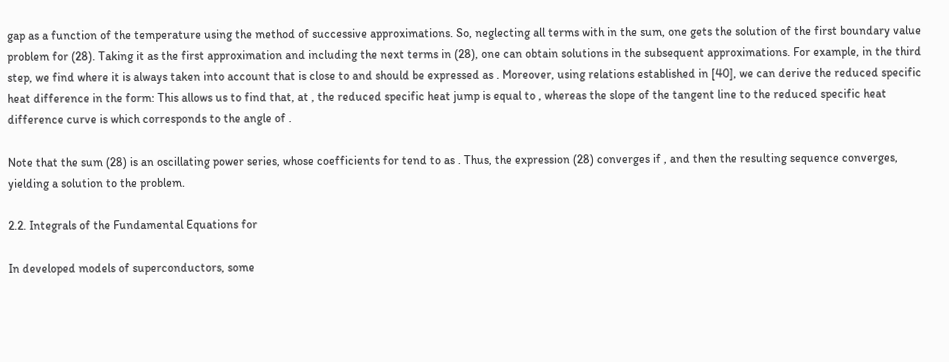gap as a function of the temperature using the method of successive approximations. So, neglecting all terms with in the sum, one gets the solution of the first boundary value problem for (28). Taking it as the first approximation and including the next terms in (28), one can obtain solutions in the subsequent approximations. For example, in the third step, we find where it is always taken into account that is close to and should be expressed as . Moreover, using relations established in [40], we can derive the reduced specific heat difference in the form: This allows us to find that, at , the reduced specific heat jump is equal to , whereas the slope of the tangent line to the reduced specific heat difference curve is which corresponds to the angle of .

Note that the sum (28) is an oscillating power series, whose coefficients for tend to as . Thus, the expression (28) converges if , and then the resulting sequence converges, yielding a solution to the problem.

2.2. Integrals of the Fundamental Equations for

In developed models of superconductors, some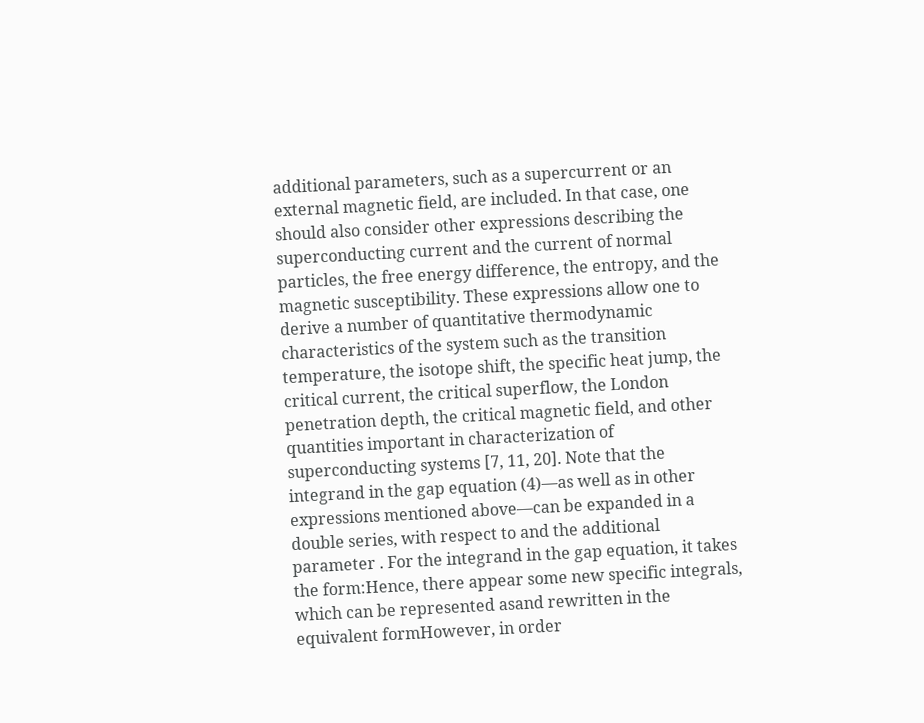additional parameters, such as a supercurrent or an external magnetic field, are included. In that case, one should also consider other expressions describing the superconducting current and the current of normal particles, the free energy difference, the entropy, and the magnetic susceptibility. These expressions allow one to derive a number of quantitative thermodynamic characteristics of the system such as the transition temperature, the isotope shift, the specific heat jump, the critical current, the critical superflow, the London penetration depth, the critical magnetic field, and other quantities important in characterization of superconducting systems [7, 11, 20]. Note that the integrand in the gap equation (4)—as well as in other expressions mentioned above—can be expanded in a double series, with respect to and the additional parameter . For the integrand in the gap equation, it takes the form:Hence, there appear some new specific integrals, which can be represented asand rewritten in the equivalent formHowever, in order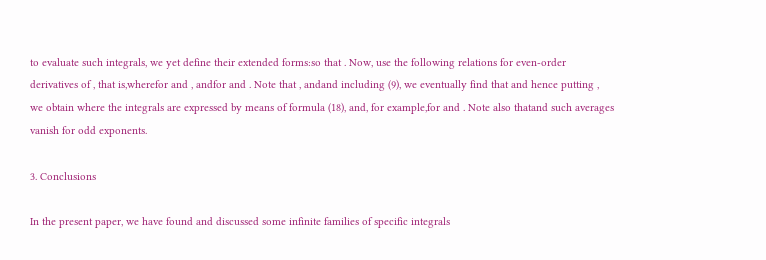to evaluate such integrals, we yet define their extended forms:so that . Now, use the following relations for even-order derivatives of , that is,wherefor and , andfor and . Note that , andand including (9), we eventually find that and hence putting , we obtain where the integrals are expressed by means of formula (18), and, for example,for and . Note also thatand such averages vanish for odd exponents.

3. Conclusions

In the present paper, we have found and discussed some infinite families of specific integrals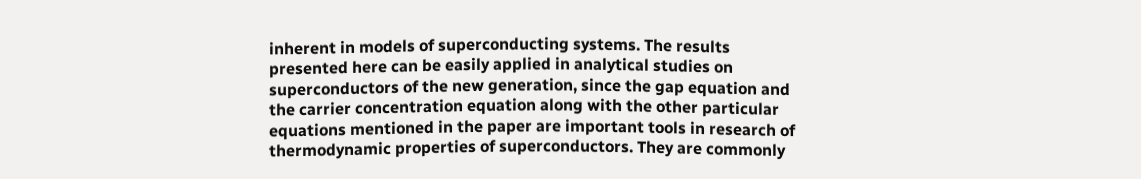inherent in models of superconducting systems. The results presented here can be easily applied in analytical studies on superconductors of the new generation, since the gap equation and the carrier concentration equation along with the other particular equations mentioned in the paper are important tools in research of thermodynamic properties of superconductors. They are commonly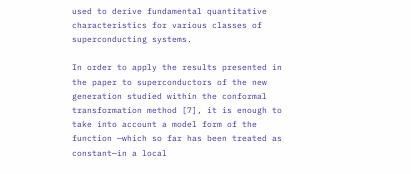used to derive fundamental quantitative characteristics for various classes of superconducting systems.

In order to apply the results presented in the paper to superconductors of the new generation studied within the conformal transformation method [7], it is enough to take into account a model form of the function —which so far has been treated as constant—in a local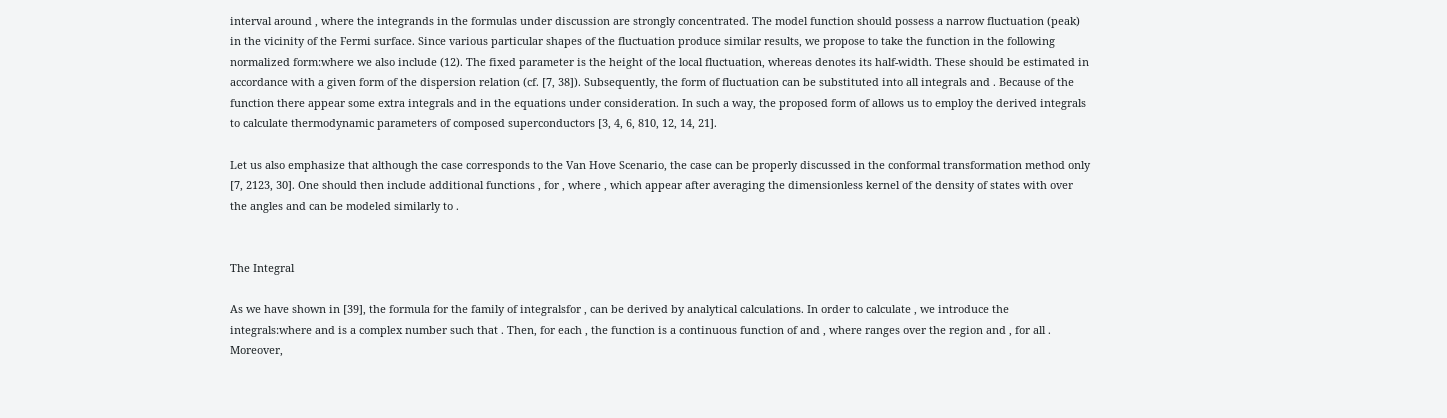interval around , where the integrands in the formulas under discussion are strongly concentrated. The model function should possess a narrow fluctuation (peak) in the vicinity of the Fermi surface. Since various particular shapes of the fluctuation produce similar results, we propose to take the function in the following normalized form:where we also include (12). The fixed parameter is the height of the local fluctuation, whereas denotes its half-width. These should be estimated in accordance with a given form of the dispersion relation (cf. [7, 38]). Subsequently, the form of fluctuation can be substituted into all integrals and . Because of the function there appear some extra integrals and in the equations under consideration. In such a way, the proposed form of allows us to employ the derived integrals to calculate thermodynamic parameters of composed superconductors [3, 4, 6, 810, 12, 14, 21].

Let us also emphasize that although the case corresponds to the Van Hove Scenario, the case can be properly discussed in the conformal transformation method only [7, 2123, 30]. One should then include additional functions , for , where , which appear after averaging the dimensionless kernel of the density of states with over the angles and can be modeled similarly to .


The Integral

As we have shown in [39], the formula for the family of integralsfor , can be derived by analytical calculations. In order to calculate , we introduce the integrals:where and is a complex number such that . Then, for each , the function is a continuous function of and , where ranges over the region and , for all . Moreover,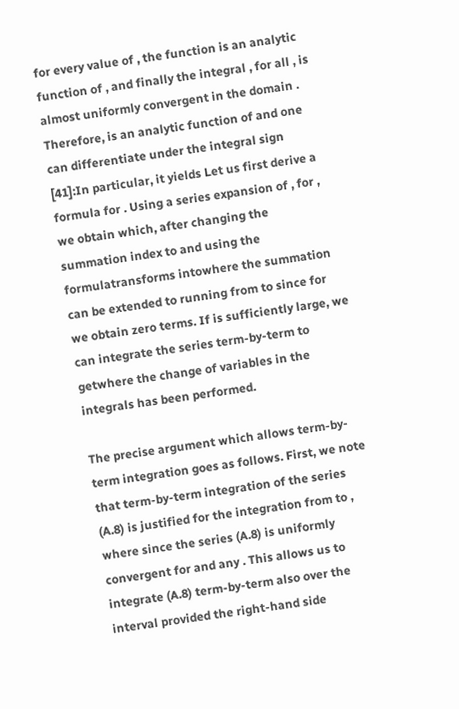for every value of , the function is an analytic function of , and finally the integral , for all , is almost uniformly convergent in the domain . Therefore, is an analytic function of and one can differentiate under the integral sign [41]:In particular, it yields Let us first derive a formula for . Using a series expansion of , for , we obtain which, after changing the summation index to and using the formulatransforms intowhere the summation can be extended to running from to since for we obtain zero terms. If is sufficiently large, we can integrate the series term-by-term to getwhere the change of variables in the integrals has been performed.

The precise argument which allows term-by-term integration goes as follows. First, we note that term-by-term integration of the series (A.8) is justified for the integration from to , where since the series (A.8) is uniformly convergent for and any . This allows us to integrate (A.8) term-by-term also over the interval provided the right-hand side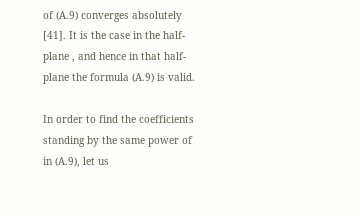of (A.9) converges absolutely [41]. It is the case in the half-plane , and hence in that half-plane the formula (A.9) is valid.

In order to find the coefficients standing by the same power of in (A.9), let us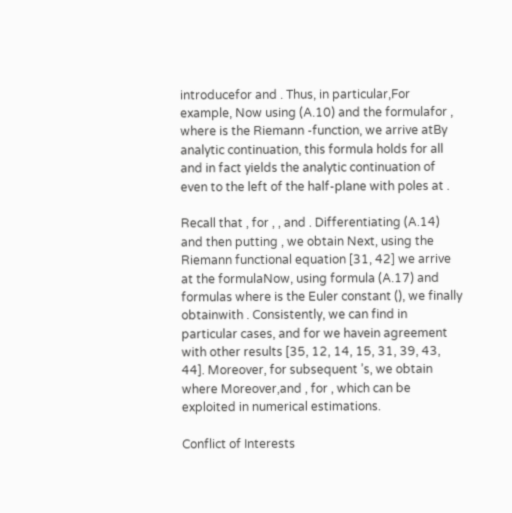introducefor and . Thus, in particular,For example, Now using (A.10) and the formulafor , where is the Riemann -function, we arrive atBy analytic continuation, this formula holds for all and in fact yields the analytic continuation of even to the left of the half-plane with poles at .

Recall that , for , , and . Differentiating (A.14) and then putting , we obtain Next, using the Riemann functional equation [31, 42] we arrive at the formulaNow, using formula (A.17) and formulas where is the Euler constant (), we finally obtainwith . Consistently, we can find in particular cases, and for we havein agreement with other results [35, 12, 14, 15, 31, 39, 43, 44]. Moreover, for subsequent ’s, we obtain where Moreover,and , for , which can be exploited in numerical estimations.

Conflict of Interests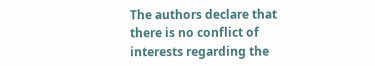The authors declare that there is no conflict of interests regarding the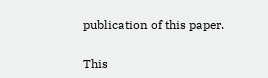publication of this paper.


This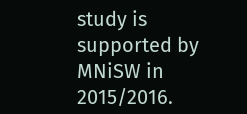study is supported by MNiSW in 2015/2016.